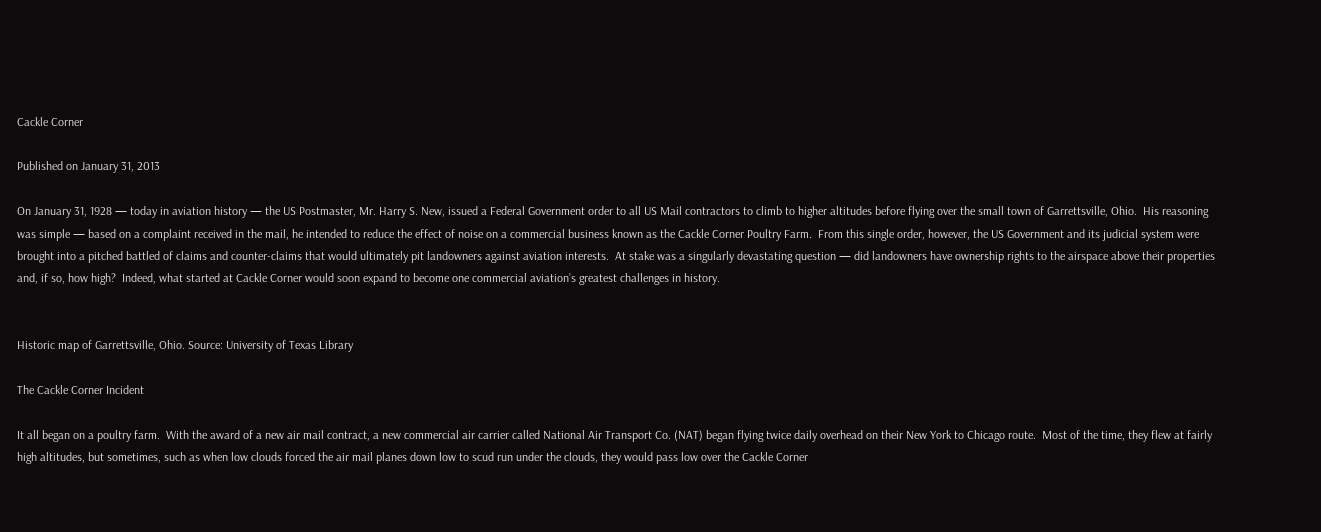Cackle Corner

Published on January 31, 2013

On January 31, 1928 — today in aviation history — the US Postmaster, Mr. Harry S. New, issued a Federal Government order to all US Mail contractors to climb to higher altitudes before flying over the small town of Garrettsville, Ohio.  His reasoning was simple — based on a complaint received in the mail, he intended to reduce the effect of noise on a commercial business known as the Cackle Corner Poultry Farm.  From this single order, however, the US Government and its judicial system were brought into a pitched battled of claims and counter-claims that would ultimately pit landowners against aviation interests.  At stake was a singularly devastating question — did landowners have ownership rights to the airspace above their properties and, if so, how high?  Indeed, what started at Cackle Corner would soon expand to become one commercial aviation’s greatest challenges in history.


Historic map of Garrettsville, Ohio. Source: University of Texas Library

The Cackle Corner Incident

It all began on a poultry farm.  With the award of a new air mail contract, a new commercial air carrier called National Air Transport Co. (NAT) began flying twice daily overhead on their New York to Chicago route.  Most of the time, they flew at fairly high altitudes, but sometimes, such as when low clouds forced the air mail planes down low to scud run under the clouds, they would pass low over the Cackle Corner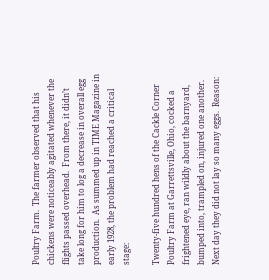Poultry Farm.  The farmer observed that his chickens were noticeably agitated whenever the flights passed overhead.  From there, it didn’t take long for him to log a decrease in overall egg production.  As summed up in TIME Magazine in early 1928, the problem had reached a critical stage:

Twenty-five hundred hens of the Cackle Corner Poultry Farm at Garrettsville, Ohio, cocked a frightened eye, ran wildly about the barnyard, bumped into, trampled on, injured one another. Next day they did not lay so many eggs.  Reason: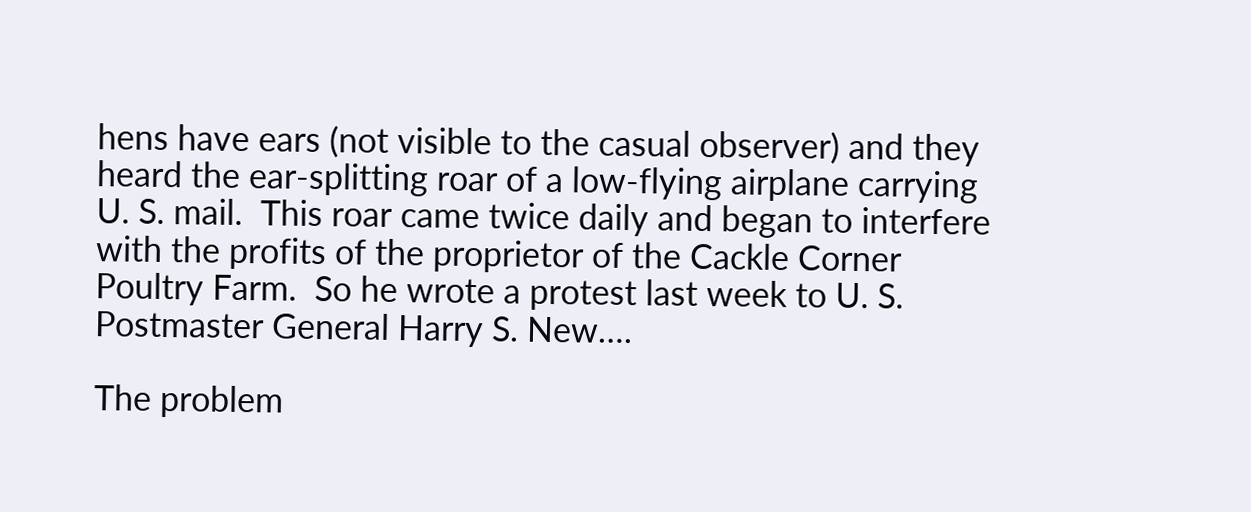hens have ears (not visible to the casual observer) and they heard the ear-splitting roar of a low-flying airplane carrying U. S. mail.  This roar came twice daily and began to interfere with the profits of the proprietor of the Cackle Corner Poultry Farm.  So he wrote a protest last week to U. S. Postmaster General Harry S. New….

The problem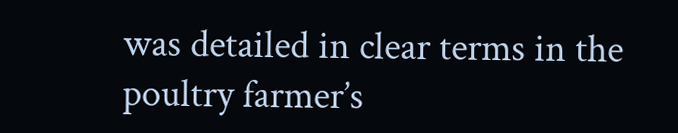was detailed in clear terms in the poultry farmer’s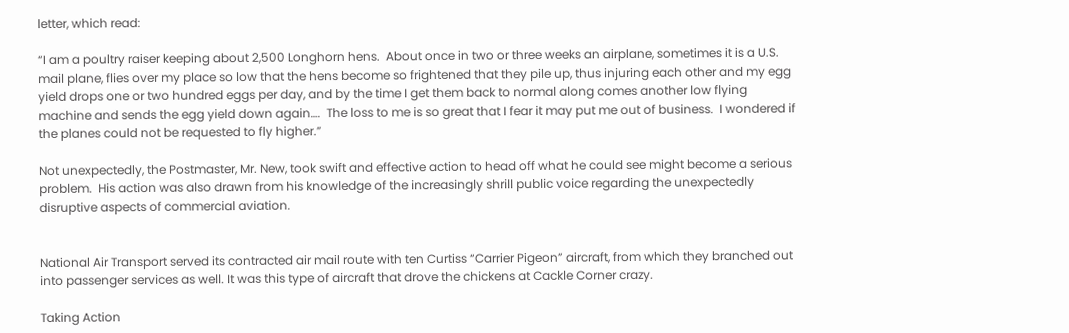letter, which read:

“I am a poultry raiser keeping about 2,500 Longhorn hens.  About once in two or three weeks an airplane, sometimes it is a U.S. mail plane, flies over my place so low that the hens become so frightened that they pile up, thus injuring each other and my egg yield drops one or two hundred eggs per day, and by the time I get them back to normal along comes another low flying machine and sends the egg yield down again….  The loss to me is so great that I fear it may put me out of business.  I wondered if the planes could not be requested to fly higher.”

Not unexpectedly, the Postmaster, Mr. New, took swift and effective action to head off what he could see might become a serious problem.  His action was also drawn from his knowledge of the increasingly shrill public voice regarding the unexpectedly disruptive aspects of commercial aviation.


National Air Transport served its contracted air mail route with ten Curtiss “Carrier Pigeon” aircraft, from which they branched out into passenger services as well. It was this type of aircraft that drove the chickens at Cackle Corner crazy.

Taking Action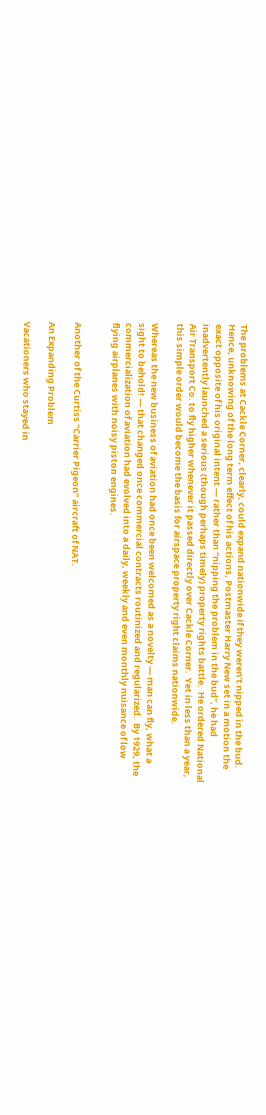The problems at Cackle Corner, clearly, could expand nationwide if they weren’t nipped in the bud.  Hence, unknowing of the long term effect of his actions, Postmaster Harry New set in a motion the exact opposite of his original intent — rather than “nipping the problem in the bud”, he had inadvertently launched a serious (though perhaps timely) property rights battle.  He ordered National Air Transport Co. to fly higher whenever it passed directly over Cackle Corner.  Yet in less than a year, this simple order would become the basis for airspace property right claims nationwide.

Whereas the new business of aviation had once been welcomed as a novelty — man can fly, what a sight to behold! — that changed once commercial contracts routinized and regularized.  By 1929, the commercialization of aviation had evolved into a daily, weekly and even monthly nuisance of low flying airplanes with noisy piston engines.


Another of the Curtiss “Carrier Pigeon” aircraft of NAT.

An Expanding Problem

Vacationers who stayed in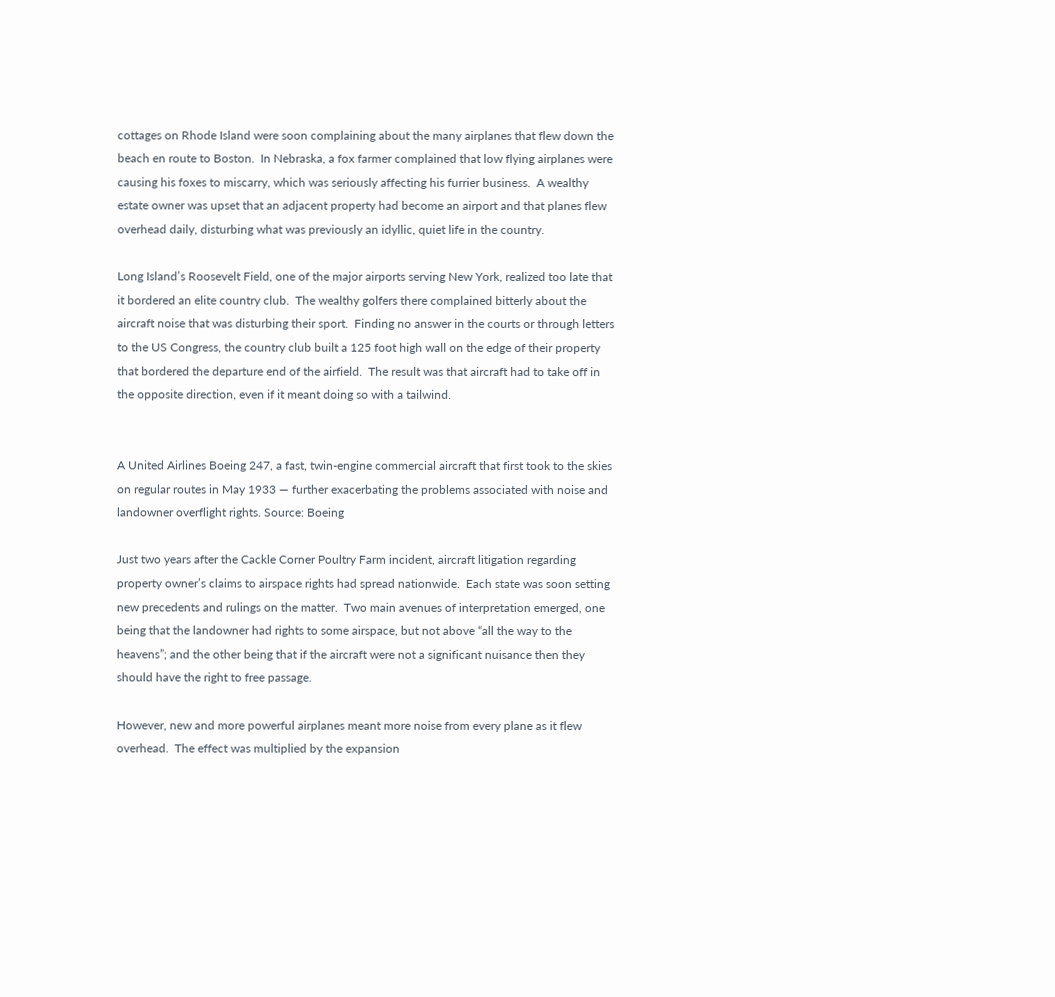cottages on Rhode Island were soon complaining about the many airplanes that flew down the beach en route to Boston.  In Nebraska, a fox farmer complained that low flying airplanes were causing his foxes to miscarry, which was seriously affecting his furrier business.  A wealthy estate owner was upset that an adjacent property had become an airport and that planes flew overhead daily, disturbing what was previously an idyllic, quiet life in the country.

Long Island’s Roosevelt Field, one of the major airports serving New York, realized too late that it bordered an elite country club.  The wealthy golfers there complained bitterly about the aircraft noise that was disturbing their sport.  Finding no answer in the courts or through letters to the US Congress, the country club built a 125 foot high wall on the edge of their property that bordered the departure end of the airfield.  The result was that aircraft had to take off in the opposite direction, even if it meant doing so with a tailwind.


A United Airlines Boeing 247, a fast, twin-engine commercial aircraft that first took to the skies on regular routes in May 1933 — further exacerbating the problems associated with noise and landowner overflight rights. Source: Boeing

Just two years after the Cackle Corner Poultry Farm incident, aircraft litigation regarding property owner’s claims to airspace rights had spread nationwide.  Each state was soon setting new precedents and rulings on the matter.  Two main avenues of interpretation emerged, one being that the landowner had rights to some airspace, but not above “all the way to the heavens”; and the other being that if the aircraft were not a significant nuisance then they should have the right to free passage.

However, new and more powerful airplanes meant more noise from every plane as it flew overhead.  The effect was multiplied by the expansion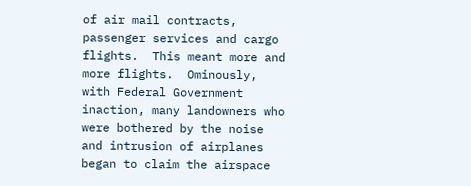of air mail contracts, passenger services and cargo flights.  This meant more and more flights.  Ominously, with Federal Government inaction, many landowners who were bothered by the noise and intrusion of airplanes began to claim the airspace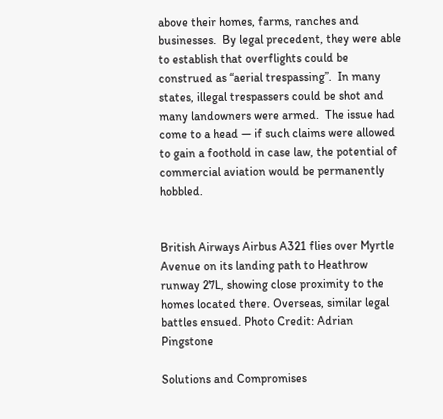above their homes, farms, ranches and businesses.  By legal precedent, they were able to establish that overflights could be construed as “aerial trespassing”.  In many states, illegal trespassers could be shot and many landowners were armed.  The issue had come to a head — if such claims were allowed to gain a foothold in case law, the potential of commercial aviation would be permanently hobbled.


British Airways Airbus A321 flies over Myrtle Avenue on its landing path to Heathrow runway 27L, showing close proximity to the homes located there. Overseas, similar legal battles ensued. Photo Credit: Adrian Pingstone

Solutions and Compromises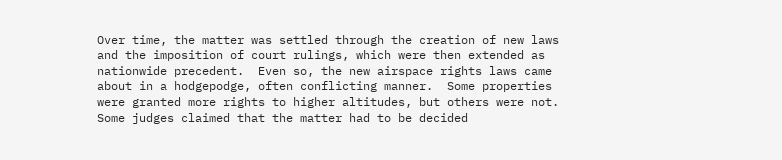Over time, the matter was settled through the creation of new laws and the imposition of court rulings, which were then extended as nationwide precedent.  Even so, the new airspace rights laws came about in a hodgepodge, often conflicting manner.  Some properties were granted more rights to higher altitudes, but others were not.  Some judges claimed that the matter had to be decided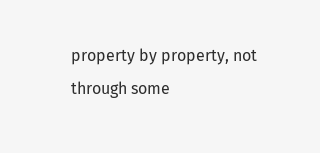property by property, not through some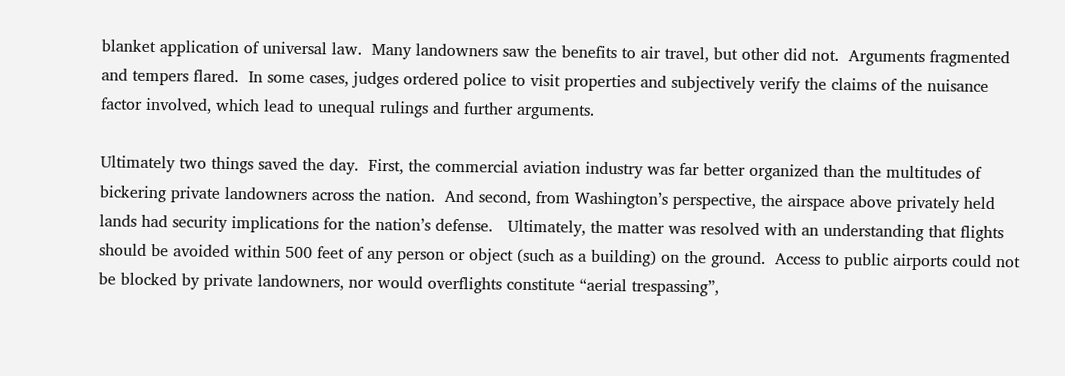blanket application of universal law.  Many landowners saw the benefits to air travel, but other did not.  Arguments fragmented and tempers flared.  In some cases, judges ordered police to visit properties and subjectively verify the claims of the nuisance factor involved, which lead to unequal rulings and further arguments.

Ultimately two things saved the day.  First, the commercial aviation industry was far better organized than the multitudes of bickering private landowners across the nation.  And second, from Washington’s perspective, the airspace above privately held lands had security implications for the nation’s defense.   Ultimately, the matter was resolved with an understanding that flights should be avoided within 500 feet of any person or object (such as a building) on the ground.  Access to public airports could not be blocked by private landowners, nor would overflights constitute “aerial trespassing”,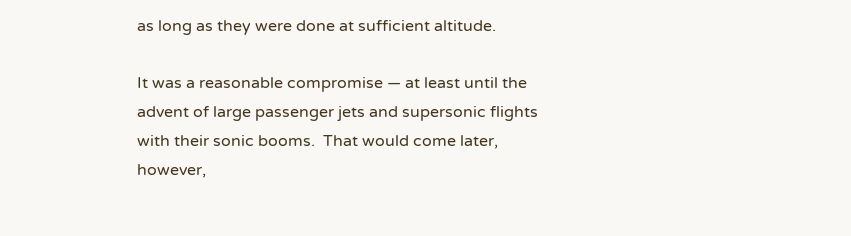as long as they were done at sufficient altitude.

It was a reasonable compromise — at least until the advent of large passenger jets and supersonic flights with their sonic booms.  That would come later, however,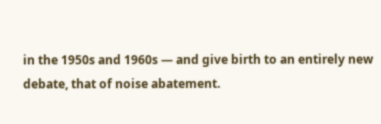in the 1950s and 1960s — and give birth to an entirely new debate, that of noise abatement.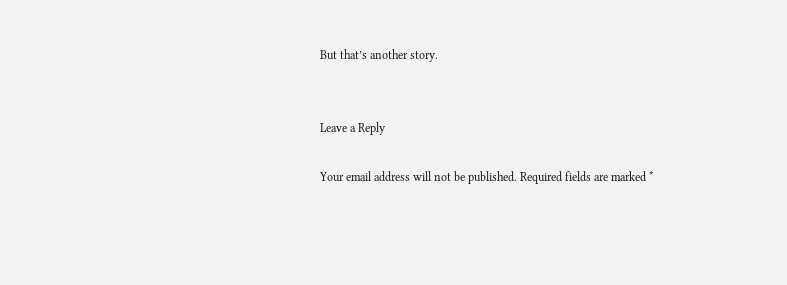But that’s another story.


Leave a Reply

Your email address will not be published. Required fields are marked *